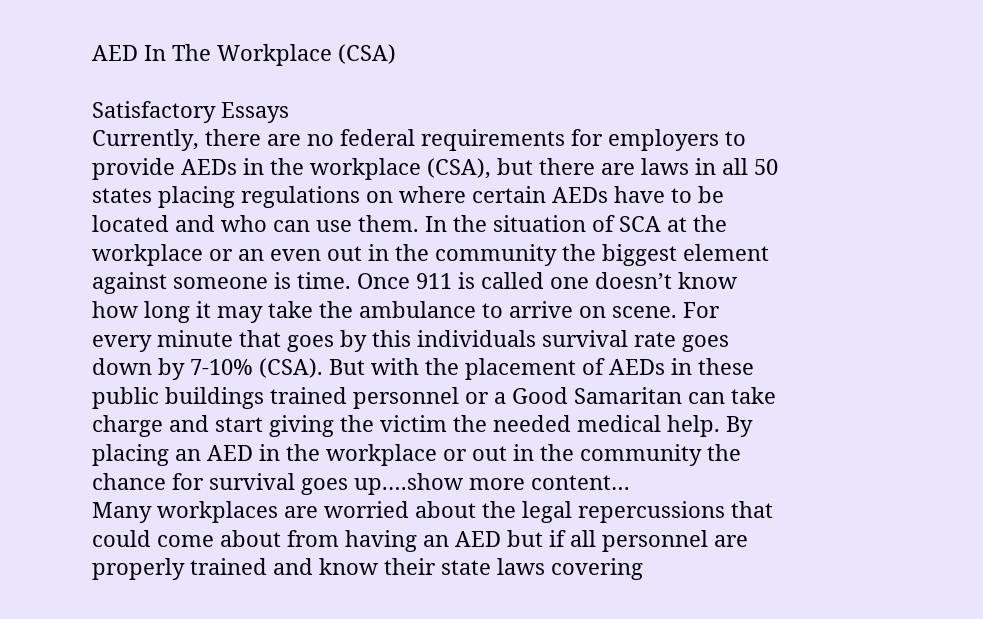AED In The Workplace (CSA)

Satisfactory Essays
Currently, there are no federal requirements for employers to provide AEDs in the workplace (CSA), but there are laws in all 50 states placing regulations on where certain AEDs have to be located and who can use them. In the situation of SCA at the workplace or an even out in the community the biggest element against someone is time. Once 911 is called one doesn’t know how long it may take the ambulance to arrive on scene. For every minute that goes by this individuals survival rate goes down by 7-10% (CSA). But with the placement of AEDs in these public buildings trained personnel or a Good Samaritan can take charge and start giving the victim the needed medical help. By placing an AED in the workplace or out in the community the chance for survival goes up.…show more content…
Many workplaces are worried about the legal repercussions that could come about from having an AED but if all personnel are properly trained and know their state laws covering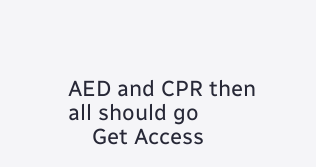AED and CPR then all should go
    Get Access